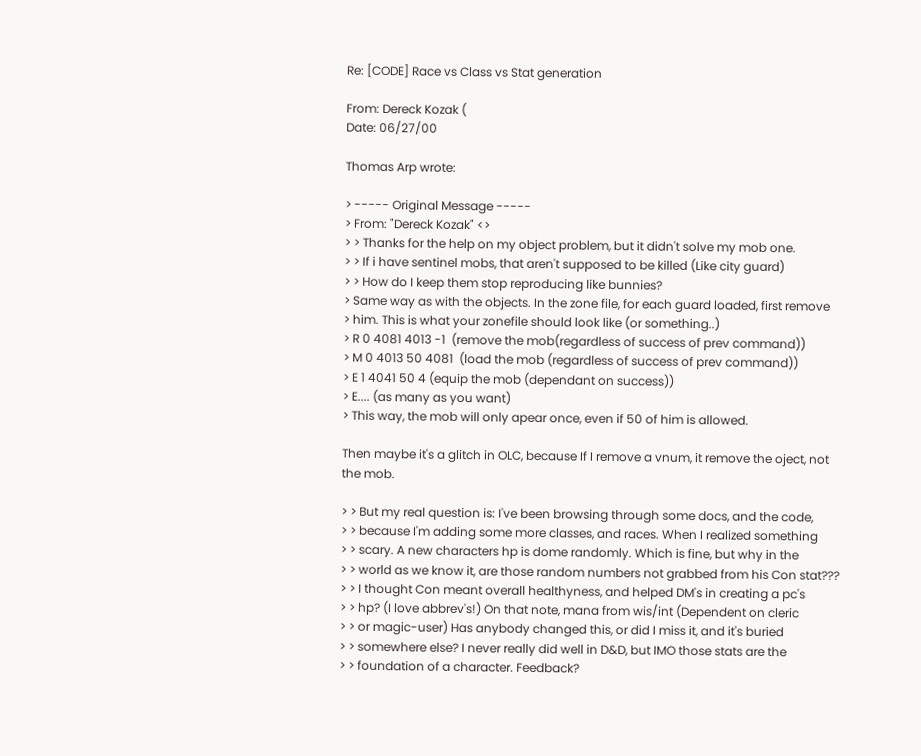Re: [CODE] Race vs Class vs Stat generation

From: Dereck Kozak (
Date: 06/27/00

Thomas Arp wrote:

> ----- Original Message -----
> From: "Dereck Kozak" <>
> > Thanks for the help on my object problem, but it didn't solve my mob one.
> > If i have sentinel mobs, that aren't supposed to be killed (Like city guard)
> > How do I keep them stop reproducing like bunnies?
> Same way as with the objects. In the zone file, for each guard loaded, first remove
> him. This is what your zonefile should look like (or something..)
> R 0 4081 4013 -1  (remove the mob(regardless of success of prev command))
> M 0 4013 50 4081  (load the mob (regardless of success of prev command))
> E 1 4041 50 4 (equip the mob (dependant on success))
> E.... (as many as you want)
> This way, the mob will only apear once, even if 50 of him is allowed.

Then maybe it's a glitch in OLC, because If I remove a vnum, it remove the oject, not
the mob.

> > But my real question is: I've been browsing through some docs, and the code,
> > because I'm adding some more classes, and races. When I realized something
> > scary. A new characters hp is dome randomly. Which is fine, but why in the
> > world as we know it, are those random numbers not grabbed from his Con stat???
> > I thought Con meant overall healthyness, and helped DM's in creating a pc's
> > hp? (I love abbrev's!) On that note, mana from wis/int (Dependent on cleric
> > or magic-user) Has anybody changed this, or did I miss it, and it's buried
> > somewhere else? I never really did well in D&D, but IMO those stats are the
> > foundation of a character. Feedback?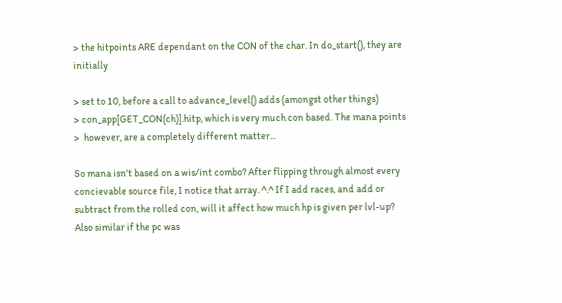> the hitpoints ARE dependant on the CON of the char. In do_start(), they are initially

> set to 10, before a call to advance_level() adds (amongst other things)
> con_app[GET_CON(ch)].hitp, which is very much con based. The mana points
>  however, are a completely different matter...

So mana isn't based on a wis/int combo? After flipping through almost every
concievable source file, I notice that array. ^.^ If I add races, and add or
subtract from the rolled con, will it affect how much hp is given per lvl-up?
Also similar if the pc was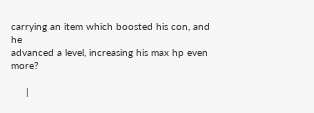carrying an item which boosted his con, and he
advanced a level, increasing his max hp even more?

     |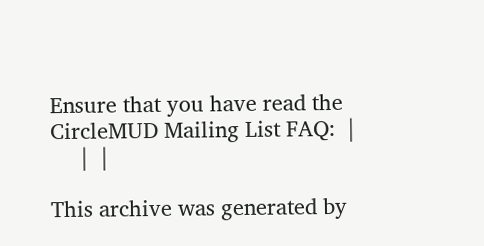Ensure that you have read the CircleMUD Mailing List FAQ:  |
     |  |

This archive was generated by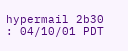hypermail 2b30 : 04/10/01 PDT